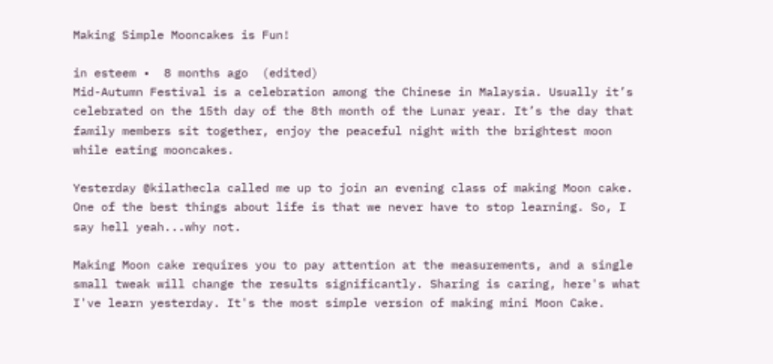Making Simple Mooncakes is Fun!

in esteem •  8 months ago  (edited)
Mid-Autumn Festival is a celebration among the Chinese in Malaysia. Usually it’s celebrated on the 15th day of the 8th month of the Lunar year. It’s the day that family members sit together, enjoy the peaceful night with the brightest moon while eating mooncakes.

Yesterday @kilathecla called me up to join an evening class of making Moon cake. One of the best things about life is that we never have to stop learning. So, I say hell yeah...why not.

Making Moon cake requires you to pay attention at the measurements, and a single small tweak will change the results significantly. Sharing is caring, here's what I've learn yesterday. It's the most simple version of making mini Moon Cake.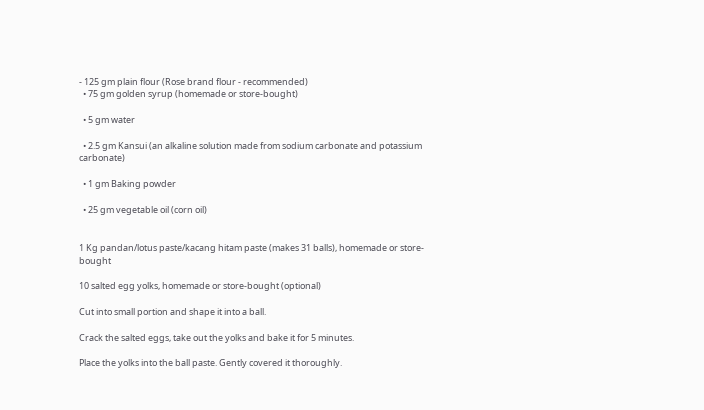- 125 gm plain flour (Rose brand flour - recommended)
  • 75 gm golden syrup (homemade or store-bought)

  • 5 gm water

  • 2.5 gm Kansui (an alkaline solution made from sodium carbonate and potassium carbonate)

  • 1 gm Baking powder

  • 25 gm vegetable oil (corn oil)


1 Kg pandan/lotus paste/kacang hitam paste (makes 31 balls), homemade or store-bought

10 salted egg yolks, homemade or store-bought (optional)

Cut into small portion and shape it into a ball.

Crack the salted eggs, take out the yolks and bake it for 5 minutes.

Place the yolks into the ball paste. Gently covered it thoroughly.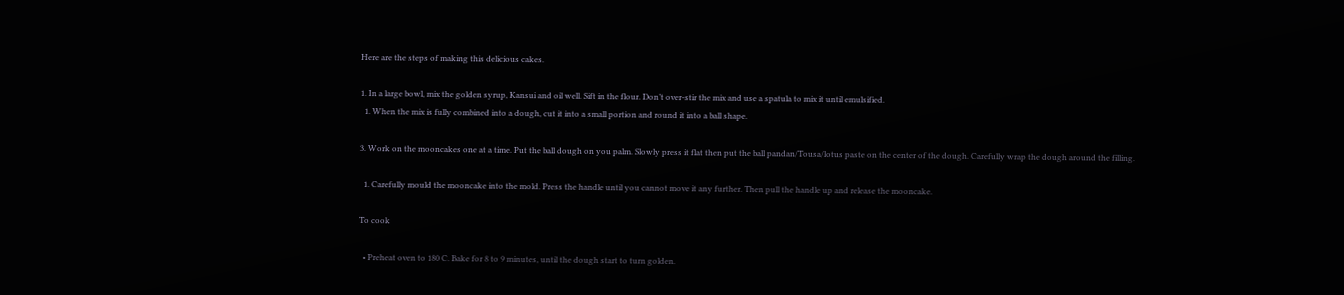Here are the steps of making this delicious cakes.

1. In a large bowl, mix the golden syrup, Kansui and oil well. Sift in the flour. Don’t over-stir the mix and use a spatula to mix it until emulsified.
  1. When the mix is fully combined into a dough, cut it into a small portion and round it into a ball shape.

3. Work on the mooncakes one at a time. Put the ball dough on you palm. Slowly press it flat then put the ball pandan/Tousa/lotus paste on the center of the dough. Carefully wrap the dough around the filling.

  1. Carefully mould the mooncake into the mold. Press the handle until you cannot move it any further. Then pull the handle up and release the mooncake.

To cook

  • Preheat oven to 180 C. Bake for 8 to 9 minutes, until the dough start to turn golden.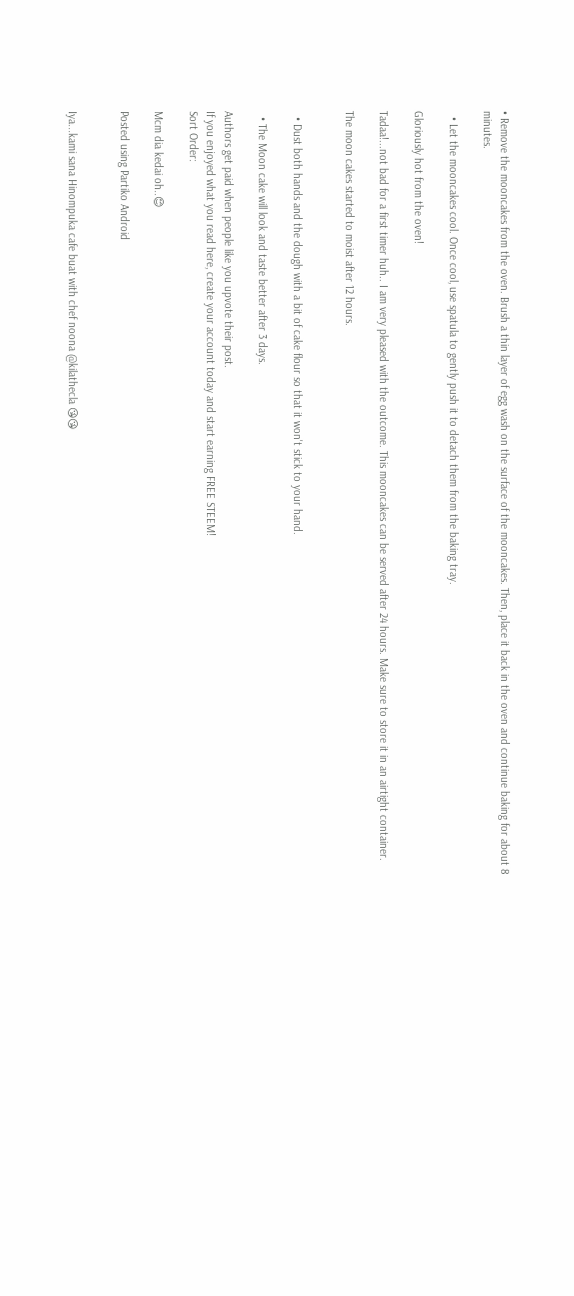• Remove the mooncakes from the oven. Brush a thin layer of egg wash on the surface of the mooncakes. Then, place it back in the oven and continue baking for about 8 minutes.

  • Let the mooncakes cool. Once cool, use spatula to gently push it to detach them from the baking tray.

Gloriously hot from the oven!

Tadaa!...not bad for a first timer huh.. I am very pleased with the outcome. This mooncakes can be served after 24 hours. Make sure to store it in an airtight container.

The moon cakes started to moist after 12 hours.


  • Dust both hands and the dough with a bit of cake flour so that it won't stick to your hand.

  • The Moon cake will look and taste better after 3 days.

Authors get paid when people like you upvote their post.
If you enjoyed what you read here, create your account today and start earning FREE STEEM!
Sort Order:

Mcm dia kedai oh..😊

Posted using Partiko Android


Iya...kami sana Hinompuka cafe buat with chef noona @kilathecla 😘😘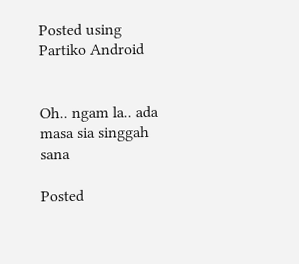Posted using Partiko Android


Oh.. ngam la.. ada masa sia singgah sana

Posted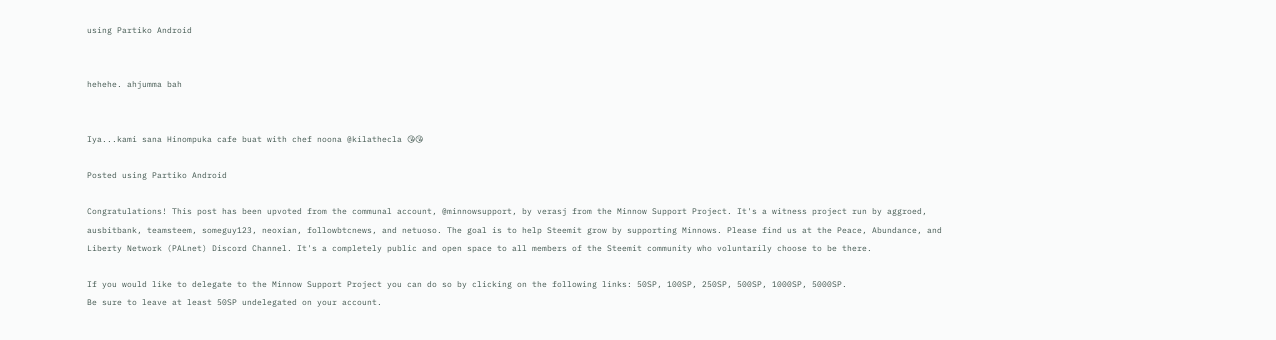using Partiko Android


hehehe. ahjumma bah


Iya...kami sana Hinompuka cafe buat with chef noona @kilathecla 😘😘

Posted using Partiko Android

Congratulations! This post has been upvoted from the communal account, @minnowsupport, by verasj from the Minnow Support Project. It's a witness project run by aggroed, ausbitbank, teamsteem, someguy123, neoxian, followbtcnews, and netuoso. The goal is to help Steemit grow by supporting Minnows. Please find us at the Peace, Abundance, and Liberty Network (PALnet) Discord Channel. It's a completely public and open space to all members of the Steemit community who voluntarily choose to be there.

If you would like to delegate to the Minnow Support Project you can do so by clicking on the following links: 50SP, 100SP, 250SP, 500SP, 1000SP, 5000SP.
Be sure to leave at least 50SP undelegated on your account.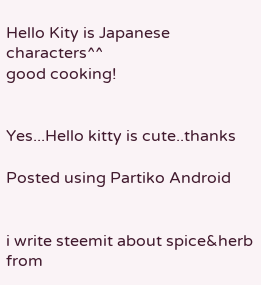Hello Kity is Japanese characters^^
good cooking!


Yes...Hello kitty is cute..thanks

Posted using Partiko Android


i write steemit about spice&herb from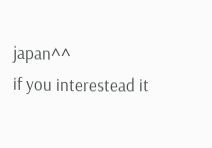japan^^
if you interestead it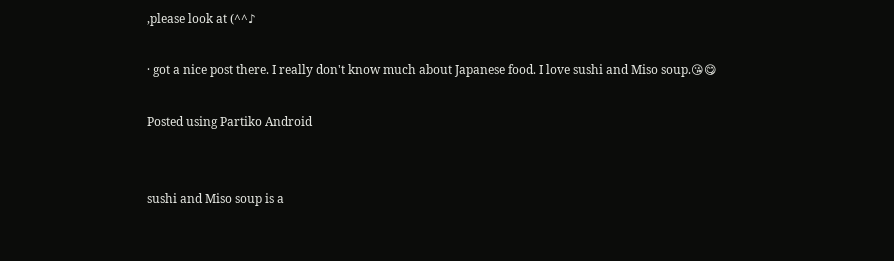,please look at (^^♪

· got a nice post there. I really don't know much about Japanese food. I love sushi and Miso soup.😘😋

Posted using Partiko Android


sushi and Miso soup is a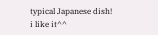typical Japanese dish!
i like it^^